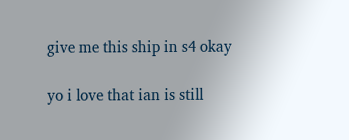give me this ship in s4 okay

yo i love that ian is still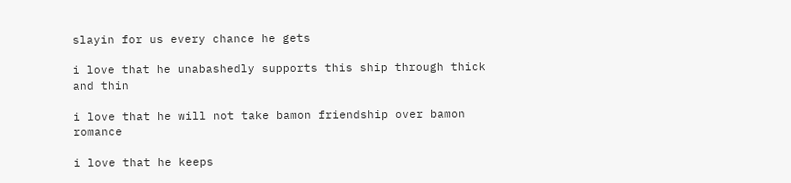slayin for us every chance he gets

i love that he unabashedly supports this ship through thick and thin

i love that he will not take bamon friendship over bamon romance

i love that he keeps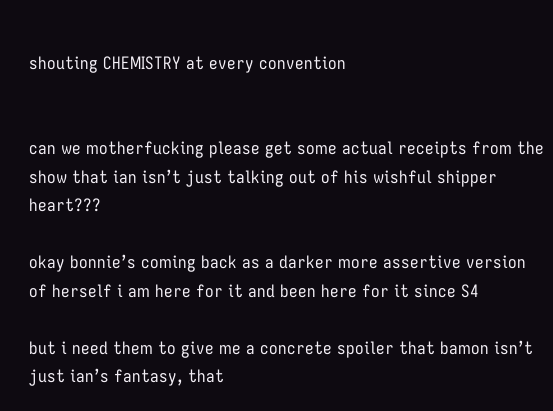shouting CHEMISTRY at every convention


can we motherfucking please get some actual receipts from the show that ian isn’t just talking out of his wishful shipper heart???

okay bonnie’s coming back as a darker more assertive version of herself i am here for it and been here for it since S4

but i need them to give me a concrete spoiler that bamon isn’t just ian’s fantasy, that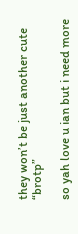they won’t be just another cute “brotp”

so yah love u ian but i need more